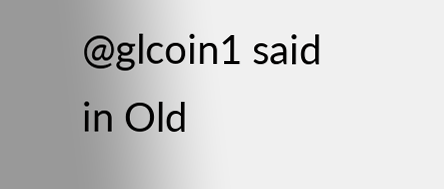@glcoin1 said in Old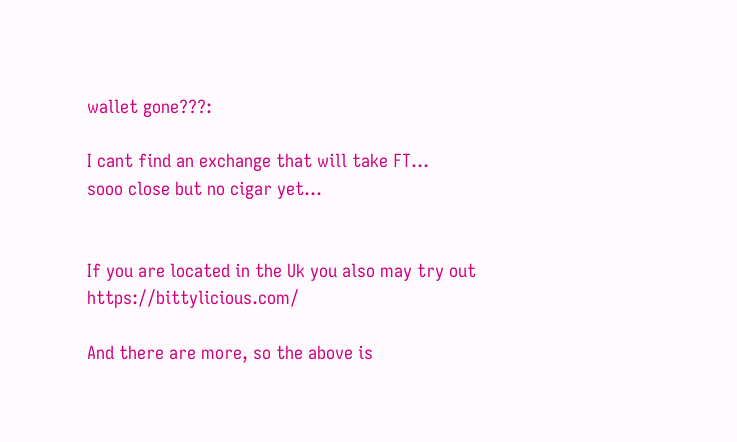wallet gone???:

I cant find an exchange that will take FT…
sooo close but no cigar yet…


If you are located in the Uk you also may try out https://bittylicious.com/

And there are more, so the above is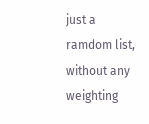just a ramdom list, without any weighting